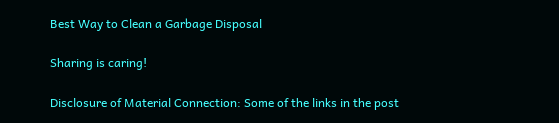Best Way to Clean a Garbage Disposal

Sharing is caring!

Disclosure of Material Connection: Some of the links in the post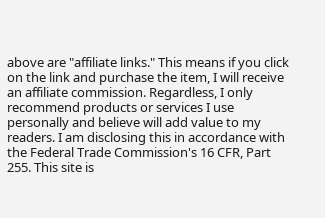above are "affiliate links." This means if you click on the link and purchase the item, I will receive an affiliate commission. Regardless, I only recommend products or services I use personally and believe will add value to my readers. I am disclosing this in accordance with the Federal Trade Commission's 16 CFR, Part 255. This site is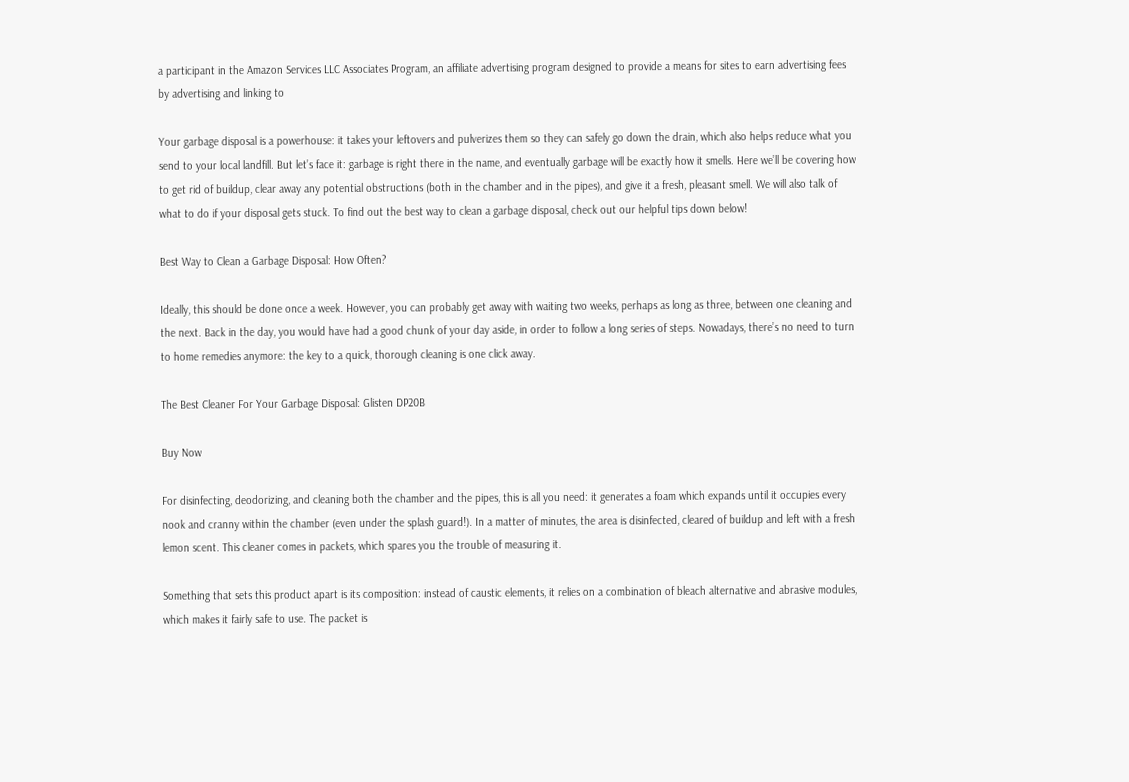a participant in the Amazon Services LLC Associates Program, an affiliate advertising program designed to provide a means for sites to earn advertising fees by advertising and linking to

Your garbage disposal is a powerhouse: it takes your leftovers and pulverizes them so they can safely go down the drain, which also helps reduce what you send to your local landfill. But let’s face it: garbage is right there in the name, and eventually garbage will be exactly how it smells. Here we’ll be covering how to get rid of buildup, clear away any potential obstructions (both in the chamber and in the pipes), and give it a fresh, pleasant smell. We will also talk of what to do if your disposal gets stuck. To find out the best way to clean a garbage disposal, check out our helpful tips down below!

Best Way to Clean a Garbage Disposal: How Often?

Ideally, this should be done once a week. However, you can probably get away with waiting two weeks, perhaps as long as three, between one cleaning and the next. Back in the day, you would have had a good chunk of your day aside, in order to follow a long series of steps. Nowadays, there’s no need to turn to home remedies anymore: the key to a quick, thorough cleaning is one click away.

The Best Cleaner For Your Garbage Disposal: Glisten DP20B

Buy Now

For disinfecting, deodorizing, and cleaning both the chamber and the pipes, this is all you need: it generates a foam which expands until it occupies every nook and cranny within the chamber (even under the splash guard!). In a matter of minutes, the area is disinfected, cleared of buildup and left with a fresh lemon scent. This cleaner comes in packets, which spares you the trouble of measuring it.

Something that sets this product apart is its composition: instead of caustic elements, it relies on a combination of bleach alternative and abrasive modules, which makes it fairly safe to use. The packet is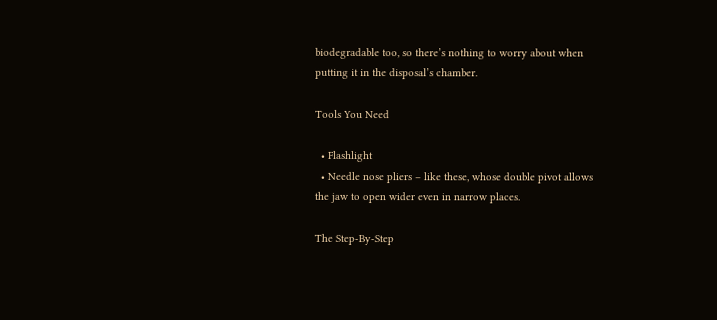biodegradable too, so there’s nothing to worry about when putting it in the disposal’s chamber.

Tools You Need

  • Flashlight
  • Needle nose pliers – like these, whose double pivot allows the jaw to open wider even in narrow places.

The Step-By-Step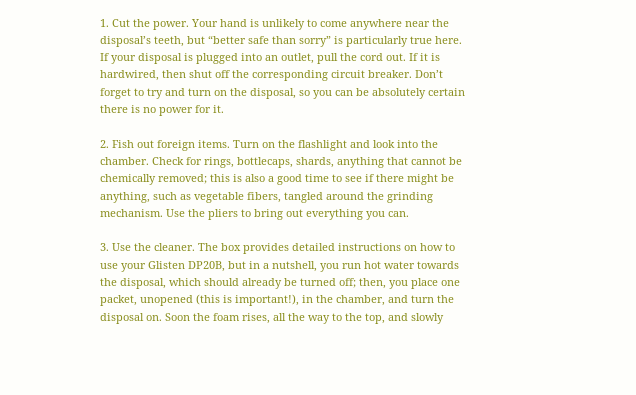1. Cut the power. Your hand is unlikely to come anywhere near the disposal’s teeth, but “better safe than sorry” is particularly true here. If your disposal is plugged into an outlet, pull the cord out. If it is hardwired, then shut off the corresponding circuit breaker. Don’t forget to try and turn on the disposal, so you can be absolutely certain there is no power for it.

2. Fish out foreign items. Turn on the flashlight and look into the chamber. Check for rings, bottlecaps, shards, anything that cannot be chemically removed; this is also a good time to see if there might be anything, such as vegetable fibers, tangled around the grinding mechanism. Use the pliers to bring out everything you can.

3. Use the cleaner. The box provides detailed instructions on how to use your Glisten DP20B, but in a nutshell, you run hot water towards the disposal, which should already be turned off; then, you place one packet, unopened (this is important!), in the chamber, and turn the disposal on. Soon the foam rises, all the way to the top, and slowly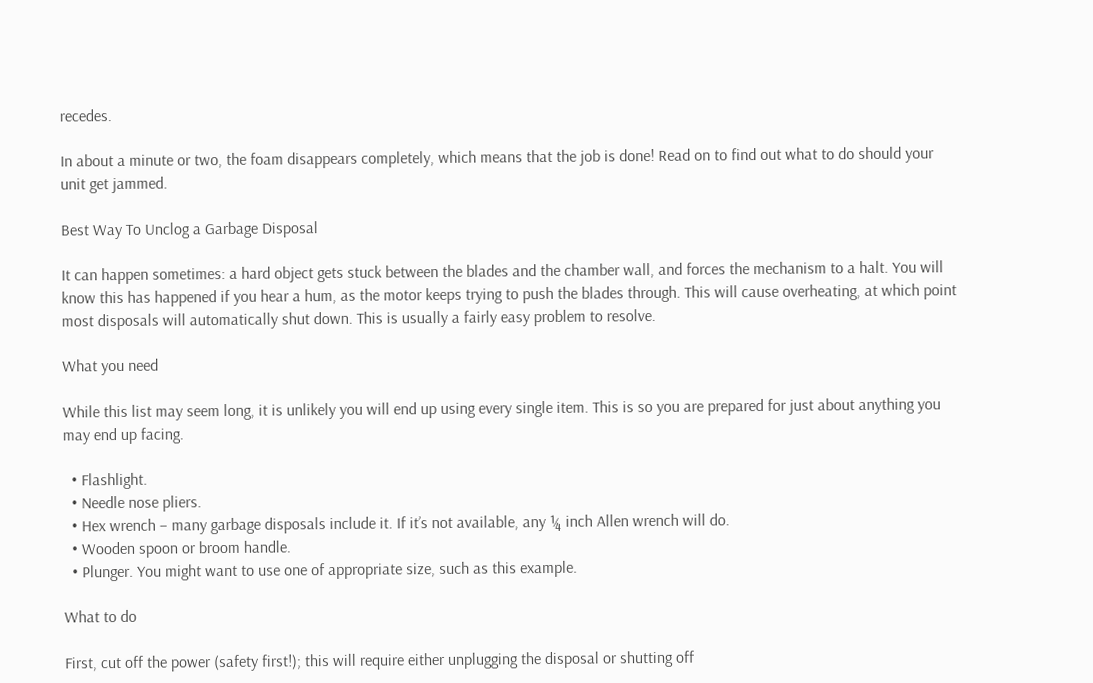recedes.

In about a minute or two, the foam disappears completely, which means that the job is done! Read on to find out what to do should your unit get jammed.

Best Way To Unclog a Garbage Disposal

It can happen sometimes: a hard object gets stuck between the blades and the chamber wall, and forces the mechanism to a halt. You will know this has happened if you hear a hum, as the motor keeps trying to push the blades through. This will cause overheating, at which point most disposals will automatically shut down. This is usually a fairly easy problem to resolve.

What you need

While this list may seem long, it is unlikely you will end up using every single item. This is so you are prepared for just about anything you may end up facing.

  • Flashlight.
  • Needle nose pliers.
  • Hex wrench – many garbage disposals include it. If it’s not available, any ¼ inch Allen wrench will do.
  • Wooden spoon or broom handle.
  • Plunger. You might want to use one of appropriate size, such as this example.

What to do

First, cut off the power (safety first!); this will require either unplugging the disposal or shutting off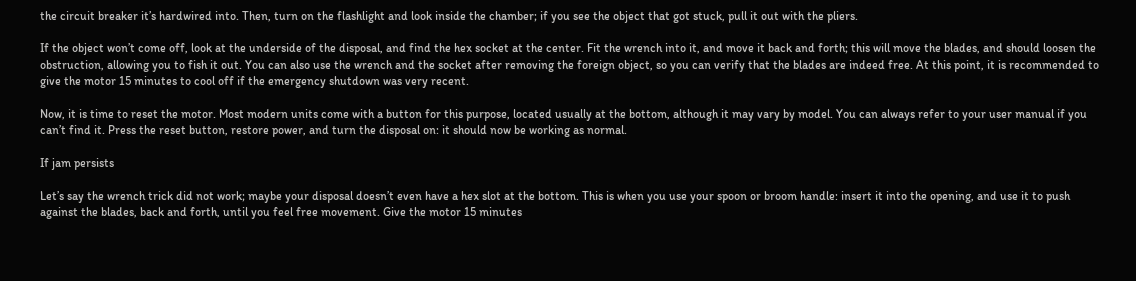the circuit breaker it’s hardwired into. Then, turn on the flashlight and look inside the chamber; if you see the object that got stuck, pull it out with the pliers.

If the object won’t come off, look at the underside of the disposal, and find the hex socket at the center. Fit the wrench into it, and move it back and forth; this will move the blades, and should loosen the obstruction, allowing you to fish it out. You can also use the wrench and the socket after removing the foreign object, so you can verify that the blades are indeed free. At this point, it is recommended to give the motor 15 minutes to cool off if the emergency shutdown was very recent.

Now, it is time to reset the motor. Most modern units come with a button for this purpose, located usually at the bottom, although it may vary by model. You can always refer to your user manual if you can’t find it. Press the reset button, restore power, and turn the disposal on: it should now be working as normal.

If jam persists

Let’s say the wrench trick did not work; maybe your disposal doesn’t even have a hex slot at the bottom. This is when you use your spoon or broom handle: insert it into the opening, and use it to push against the blades, back and forth, until you feel free movement. Give the motor 15 minutes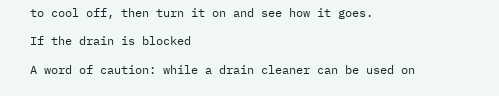to cool off, then turn it on and see how it goes.

If the drain is blocked

A word of caution: while a drain cleaner can be used on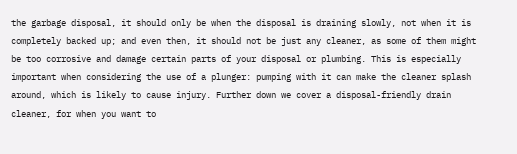the garbage disposal, it should only be when the disposal is draining slowly, not when it is completely backed up; and even then, it should not be just any cleaner, as some of them might be too corrosive and damage certain parts of your disposal or plumbing. This is especially important when considering the use of a plunger: pumping with it can make the cleaner splash around, which is likely to cause injury. Further down we cover a disposal-friendly drain cleaner, for when you want to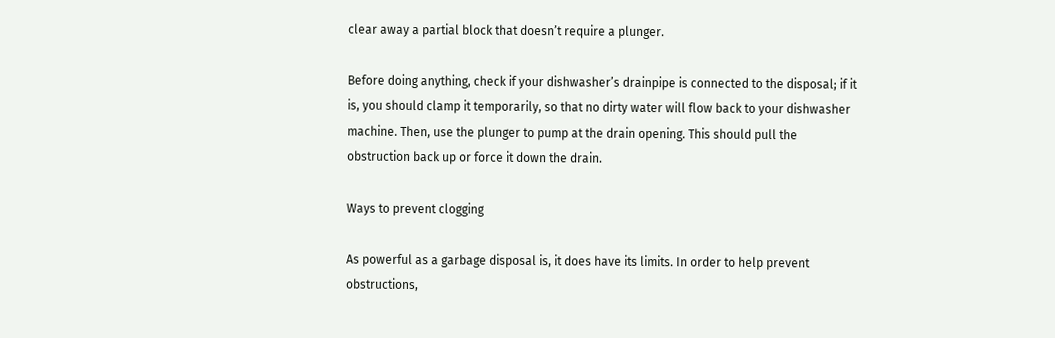clear away a partial block that doesn’t require a plunger.

Before doing anything, check if your dishwasher’s drainpipe is connected to the disposal; if it is, you should clamp it temporarily, so that no dirty water will flow back to your dishwasher machine. Then, use the plunger to pump at the drain opening. This should pull the obstruction back up or force it down the drain.

Ways to prevent clogging

As powerful as a garbage disposal is, it does have its limits. In order to help prevent obstructions,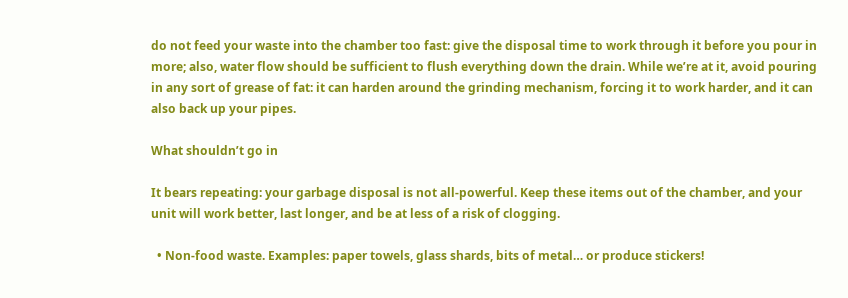do not feed your waste into the chamber too fast: give the disposal time to work through it before you pour in more; also, water flow should be sufficient to flush everything down the drain. While we’re at it, avoid pouring in any sort of grease of fat: it can harden around the grinding mechanism, forcing it to work harder, and it can also back up your pipes.

What shouldn’t go in

It bears repeating: your garbage disposal is not all-powerful. Keep these items out of the chamber, and your unit will work better, last longer, and be at less of a risk of clogging.

  • Non-food waste. Examples: paper towels, glass shards, bits of metal… or produce stickers!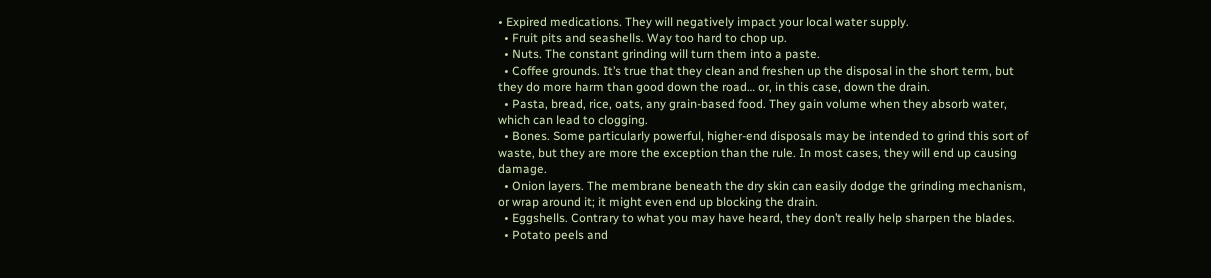• Expired medications. They will negatively impact your local water supply.
  • Fruit pits and seashells. Way too hard to chop up.
  • Nuts. The constant grinding will turn them into a paste.
  • Coffee grounds. It’s true that they clean and freshen up the disposal in the short term, but they do more harm than good down the road… or, in this case, down the drain.
  • Pasta, bread, rice, oats, any grain-based food. They gain volume when they absorb water, which can lead to clogging.
  • Bones. Some particularly powerful, higher-end disposals may be intended to grind this sort of waste, but they are more the exception than the rule. In most cases, they will end up causing damage.
  • Onion layers. The membrane beneath the dry skin can easily dodge the grinding mechanism, or wrap around it; it might even end up blocking the drain.
  • Eggshells. Contrary to what you may have heard, they don’t really help sharpen the blades.
  • Potato peels and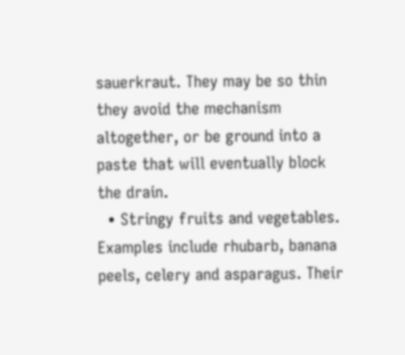sauerkraut. They may be so thin they avoid the mechanism altogether, or be ground into a paste that will eventually block the drain.
  • Stringy fruits and vegetables. Examples include rhubarb, banana peels, celery and asparagus. Their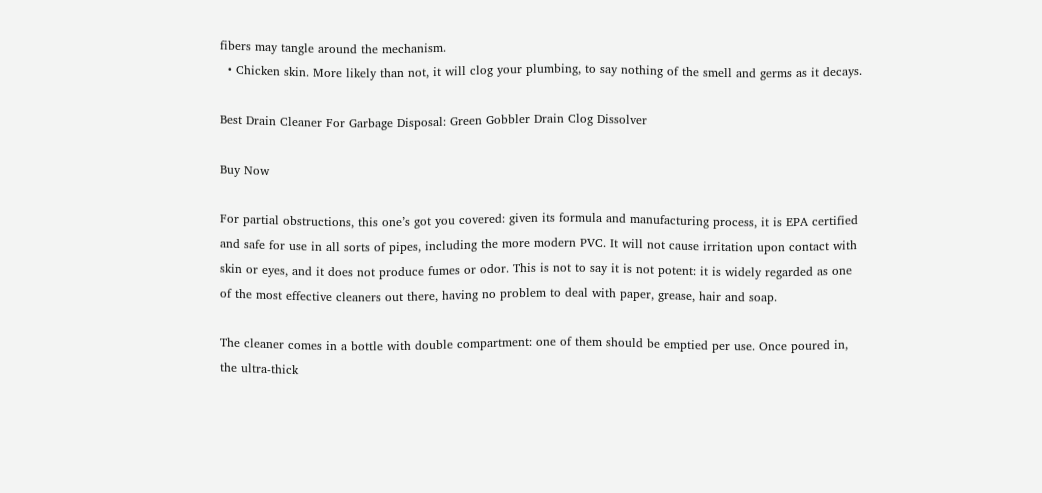fibers may tangle around the mechanism.
  • Chicken skin. More likely than not, it will clog your plumbing, to say nothing of the smell and germs as it decays.

Best Drain Cleaner For Garbage Disposal: Green Gobbler Drain Clog Dissolver

Buy Now

For partial obstructions, this one’s got you covered: given its formula and manufacturing process, it is EPA certified and safe for use in all sorts of pipes, including the more modern PVC. It will not cause irritation upon contact with skin or eyes, and it does not produce fumes or odor. This is not to say it is not potent: it is widely regarded as one of the most effective cleaners out there, having no problem to deal with paper, grease, hair and soap.

The cleaner comes in a bottle with double compartment: one of them should be emptied per use. Once poured in, the ultra-thick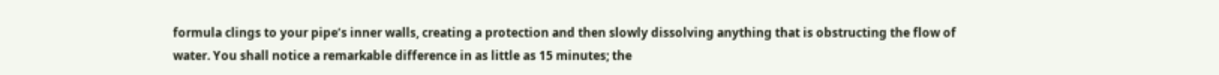formula clings to your pipe’s inner walls, creating a protection and then slowly dissolving anything that is obstructing the flow of water. You shall notice a remarkable difference in as little as 15 minutes; the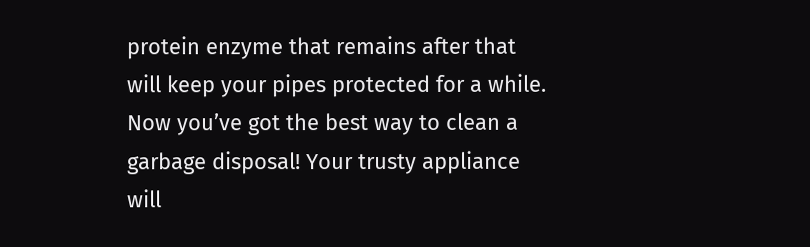protein enzyme that remains after that will keep your pipes protected for a while. Now you’ve got the best way to clean a garbage disposal! Your trusty appliance will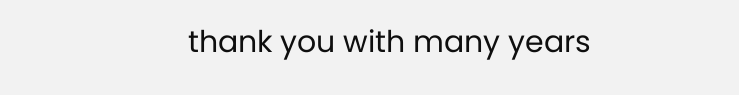thank you with many years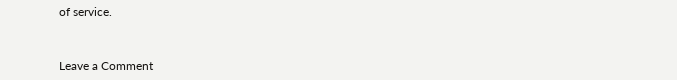of service.


Leave a Comment